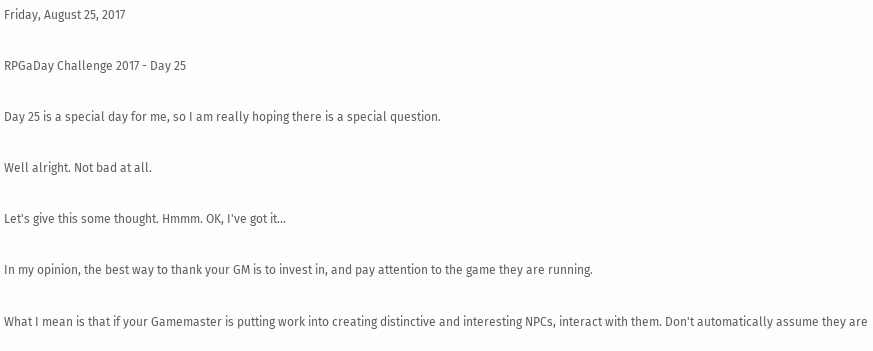Friday, August 25, 2017

RPGaDay Challenge 2017 - Day 25

Day 25 is a special day for me, so I am really hoping there is a special question.

Well alright. Not bad at all.

Let's give this some thought. Hmmm. OK, I've got it...

In my opinion, the best way to thank your GM is to invest in, and pay attention to the game they are running.

What I mean is that if your Gamemaster is putting work into creating distinctive and interesting NPCs, interact with them. Don't automatically assume they are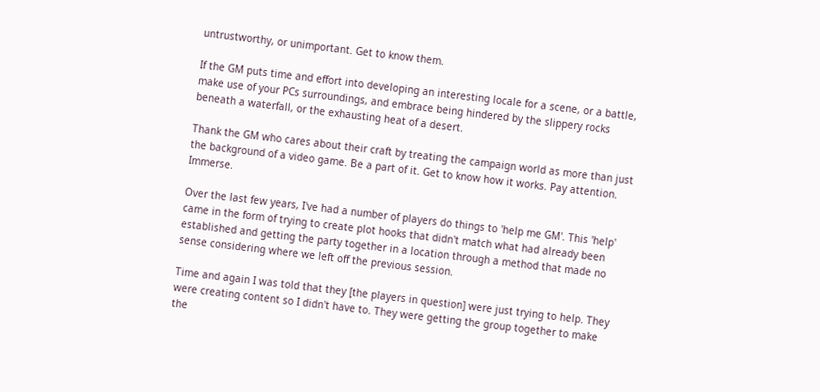untrustworthy, or unimportant. Get to know them.

If the GM puts time and effort into developing an interesting locale for a scene, or a battle, make use of your PCs surroundings, and embrace being hindered by the slippery rocks beneath a waterfall, or the exhausting heat of a desert.

Thank the GM who cares about their craft by treating the campaign world as more than just the background of a video game. Be a part of it. Get to know how it works. Pay attention. Immerse.

Over the last few years, I've had a number of players do things to 'help me GM'. This 'help' came in the form of trying to create plot hooks that didn't match what had already been established and getting the party together in a location through a method that made no sense considering where we left off the previous session.

Time and again I was told that they [the players in question] were just trying to help. They were creating content so I didn't have to. They were getting the group together to make the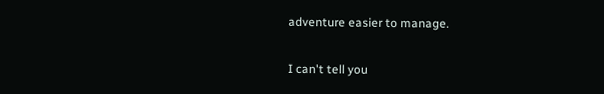adventure easier to manage.

I can't tell you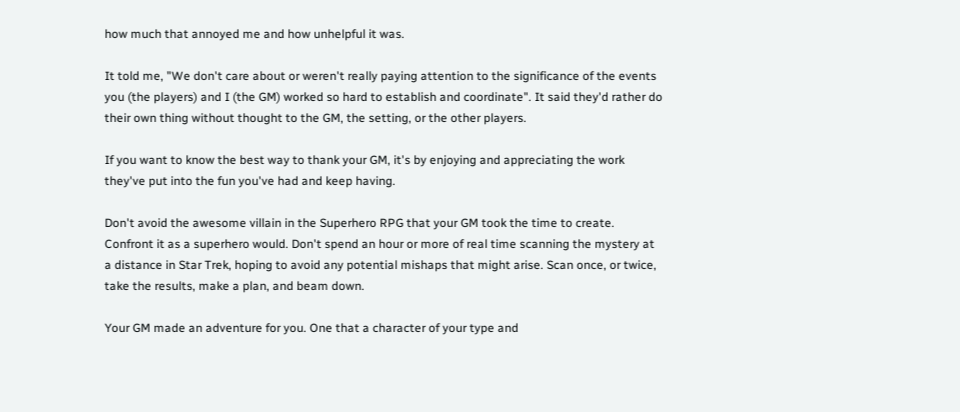how much that annoyed me and how unhelpful it was.

It told me, "We don't care about or weren't really paying attention to the significance of the events you (the players) and I (the GM) worked so hard to establish and coordinate". It said they'd rather do their own thing without thought to the GM, the setting, or the other players.

If you want to know the best way to thank your GM, it's by enjoying and appreciating the work they've put into the fun you've had and keep having.

Don't avoid the awesome villain in the Superhero RPG that your GM took the time to create. Confront it as a superhero would. Don't spend an hour or more of real time scanning the mystery at a distance in Star Trek, hoping to avoid any potential mishaps that might arise. Scan once, or twice, take the results, make a plan, and beam down.

Your GM made an adventure for you. One that a character of your type and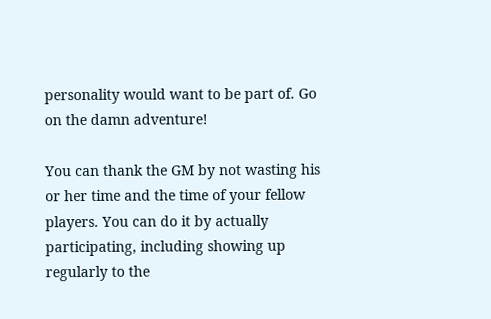personality would want to be part of. Go on the damn adventure!

You can thank the GM by not wasting his or her time and the time of your fellow players. You can do it by actually participating, including showing up regularly to the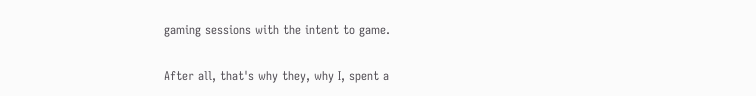gaming sessions with the intent to game.

After all, that's why they, why I, spent a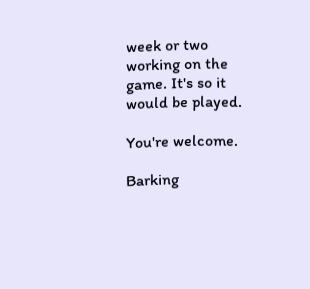week or two working on the game. It's so it would be played.

You're welcome.

Barking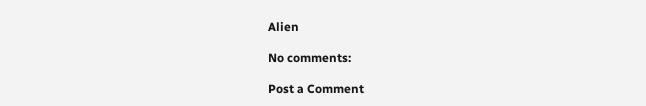Alien

No comments:

Post a Comment